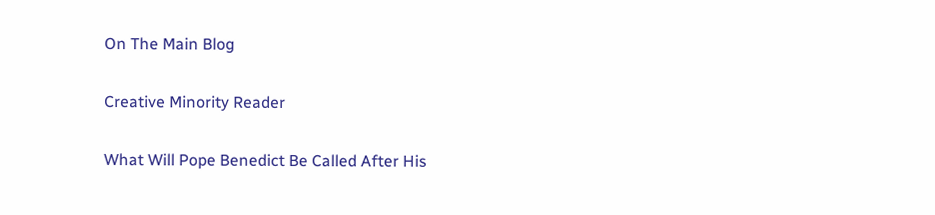On The Main Blog

Creative Minority Reader

What Will Pope Benedict Be Called After His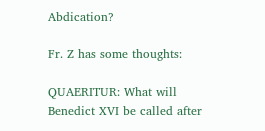Abdication?

Fr. Z has some thoughts:

QUAERITUR: What will Benedict XVI be called after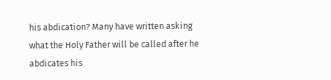his abdication? Many have written asking what the Holy Father will be called after he abdicates his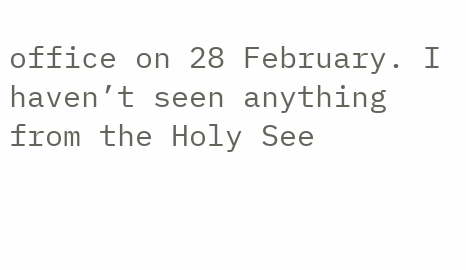office on 28 February. I haven’t seen anything from the Holy See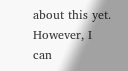about this yet. However, I can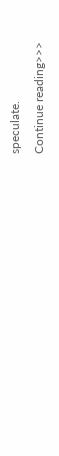speculate.
Continue reading>>>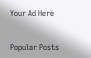Your Ad Here


Popular Posts